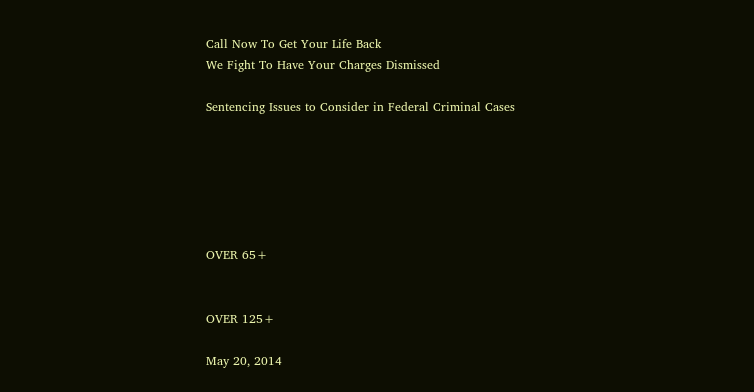Call Now To Get Your Life Back
We Fight To Have Your Charges Dismissed

Sentencing Issues to Consider in Federal Criminal Cases






OVER 65+


OVER 125+

May 20, 2014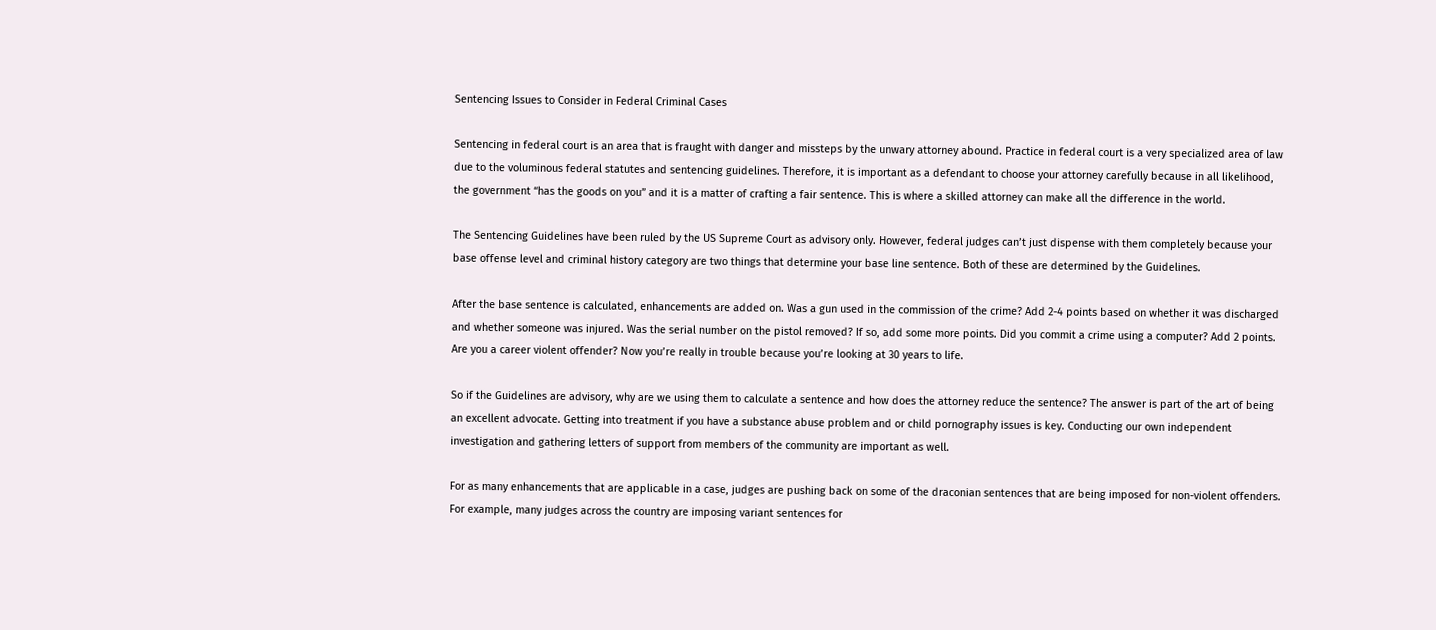Sentencing Issues to Consider in Federal Criminal Cases

Sentencing in federal court is an area that is fraught with danger and missteps by the unwary attorney abound. Practice in federal court is a very specialized area of law due to the voluminous federal statutes and sentencing guidelines. Therefore, it is important as a defendant to choose your attorney carefully because in all likelihood, the government “has the goods on you” and it is a matter of crafting a fair sentence. This is where a skilled attorney can make all the difference in the world.

The Sentencing Guidelines have been ruled by the US Supreme Court as advisory only. However, federal judges can’t just dispense with them completely because your base offense level and criminal history category are two things that determine your base line sentence. Both of these are determined by the Guidelines.

After the base sentence is calculated, enhancements are added on. Was a gun used in the commission of the crime? Add 2-4 points based on whether it was discharged and whether someone was injured. Was the serial number on the pistol removed? If so, add some more points. Did you commit a crime using a computer? Add 2 points. Are you a career violent offender? Now you’re really in trouble because you’re looking at 30 years to life.

So if the Guidelines are advisory, why are we using them to calculate a sentence and how does the attorney reduce the sentence? The answer is part of the art of being an excellent advocate. Getting into treatment if you have a substance abuse problem and or child pornography issues is key. Conducting our own independent investigation and gathering letters of support from members of the community are important as well.

For as many enhancements that are applicable in a case, judges are pushing back on some of the draconian sentences that are being imposed for non-violent offenders. For example, many judges across the country are imposing variant sentences for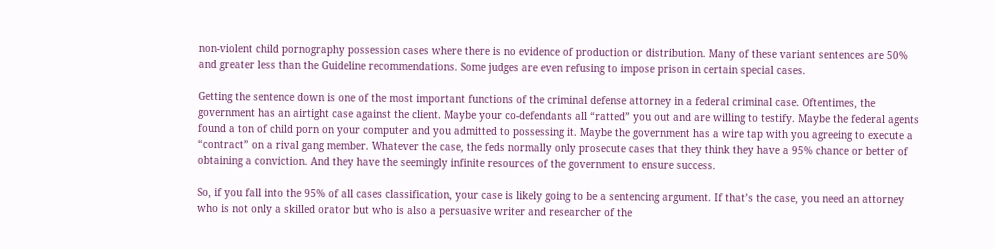non-violent child pornography possession cases where there is no evidence of production or distribution. Many of these variant sentences are 50% and greater less than the Guideline recommendations. Some judges are even refusing to impose prison in certain special cases.

Getting the sentence down is one of the most important functions of the criminal defense attorney in a federal criminal case. Oftentimes, the government has an airtight case against the client. Maybe your co-defendants all “ratted” you out and are willing to testify. Maybe the federal agents found a ton of child porn on your computer and you admitted to possessing it. Maybe the government has a wire tap with you agreeing to execute a “contract” on a rival gang member. Whatever the case, the feds normally only prosecute cases that they think they have a 95% chance or better of obtaining a conviction. And they have the seemingly infinite resources of the government to ensure success.

So, if you fall into the 95% of all cases classification, your case is likely going to be a sentencing argument. If that’s the case, you need an attorney who is not only a skilled orator but who is also a persuasive writer and researcher of the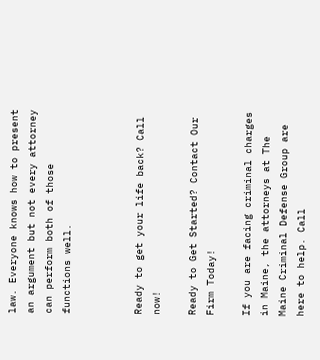law. Everyone knows how to present an argument but not every attorney can perform both of those functions well.



Ready to get your life back? Call now!

Ready to Get Started? Contact Our Firm Today!

If you are facing criminal charges in Maine, the attorneys at The Maine Criminal Defense Group are here to help. Call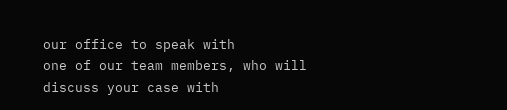our office to speak with
one of our team members, who will discuss your case with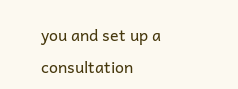you and set up a consultation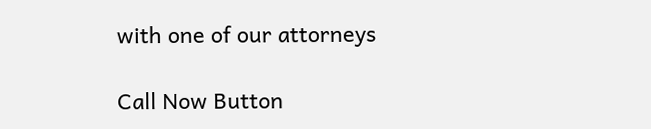with one of our attorneys

Call Now Button